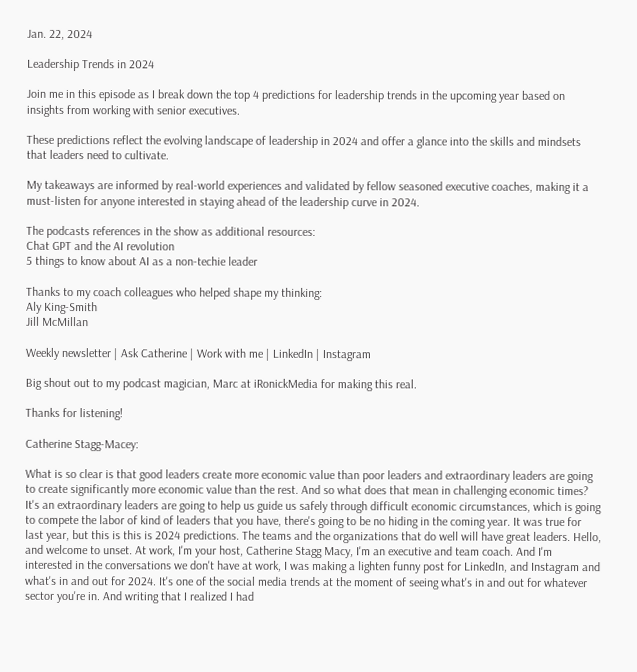Jan. 22, 2024

Leadership Trends in 2024

Join me in this episode as I break down the top 4 predictions for leadership trends in the upcoming year based on insights from working with senior executives.

These predictions reflect the evolving landscape of leadership in 2024 and offer a glance into the skills and mindsets that leaders need to cultivate.

My takeaways are informed by real-world experiences and validated by fellow seasoned executive coaches, making it a must-listen for anyone interested in staying ahead of the leadership curve in 2024.

The podcasts references in the show as additional resources:
Chat GPT and the AI revolution
5 things to know about AI as a non-techie leader

Thanks to my coach colleagues who helped shape my thinking:
Aly King-Smith
Jill McMillan

Weekly newsletter | Ask Catherine | Work with me | LinkedIn | Instagram

Big shout out to my podcast magician, Marc at iRonickMedia for making this real.

Thanks for listening!

Catherine Stagg-Macey:

What is so clear is that good leaders create more economic value than poor leaders and extraordinary leaders are going to create significantly more economic value than the rest. And so what does that mean in challenging economic times? It's an extraordinary leaders are going to help us guide us safely through difficult economic circumstances, which is going to compete the labor of kind of leaders that you have, there's going to be no hiding in the coming year. It was true for last year, but this is this is 2024 predictions. The teams and the organizations that do well will have great leaders. Hello, and welcome to unset. At work, I'm your host, Catherine Stagg Macy, I'm an executive and team coach. And I'm interested in the conversations we don't have at work, I was making a lighten funny post for LinkedIn, and Instagram and what's in and out for 2024. It's one of the social media trends at the moment of seeing what's in and out for whatever sector you're in. And writing that I realized I had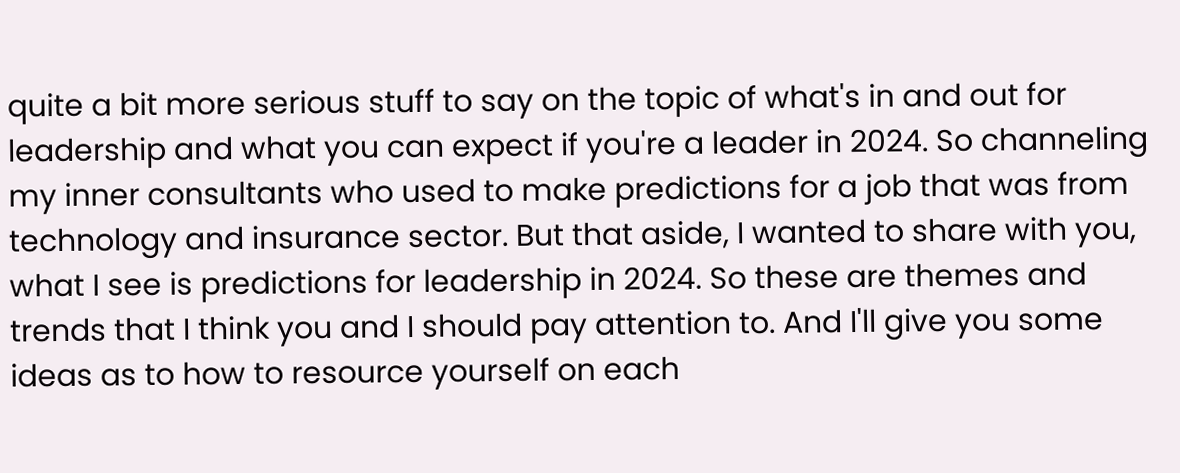quite a bit more serious stuff to say on the topic of what's in and out for leadership and what you can expect if you're a leader in 2024. So channeling my inner consultants who used to make predictions for a job that was from technology and insurance sector. But that aside, I wanted to share with you, what I see is predictions for leadership in 2024. So these are themes and trends that I think you and I should pay attention to. And I'll give you some ideas as to how to resource yourself on each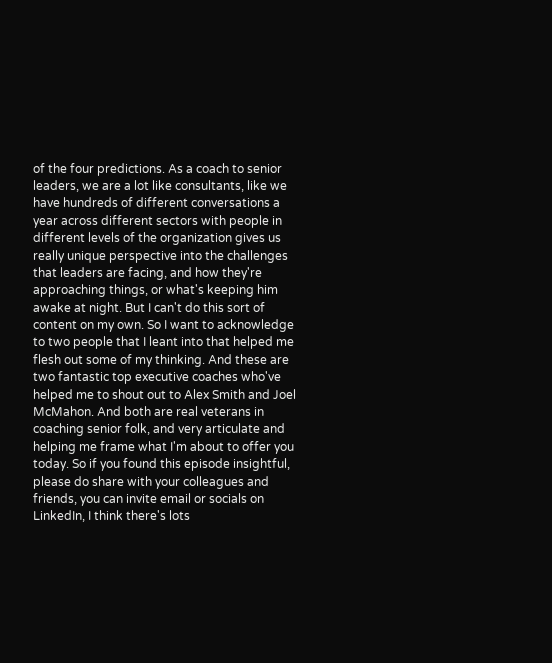of the four predictions. As a coach to senior leaders, we are a lot like consultants, like we have hundreds of different conversations a year across different sectors with people in different levels of the organization gives us really unique perspective into the challenges that leaders are facing, and how they're approaching things, or what's keeping him awake at night. But I can't do this sort of content on my own. So I want to acknowledge to two people that I leant into that helped me flesh out some of my thinking. And these are two fantastic top executive coaches who've helped me to shout out to Alex Smith and Joel McMahon. And both are real veterans in coaching senior folk, and very articulate and helping me frame what I'm about to offer you today. So if you found this episode insightful, please do share with your colleagues and friends, you can invite email or socials on LinkedIn, I think there's lots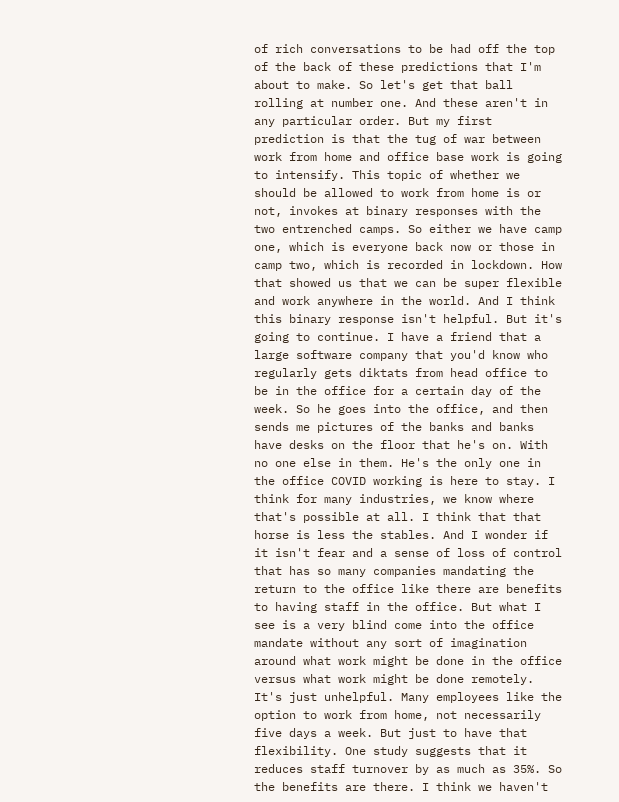of rich conversations to be had off the top of the back of these predictions that I'm about to make. So let's get that ball rolling at number one. And these aren't in any particular order. But my first prediction is that the tug of war between work from home and office base work is going to intensify. This topic of whether we should be allowed to work from home is or not, invokes at binary responses with the two entrenched camps. So either we have camp one, which is everyone back now or those in camp two, which is recorded in lockdown. How that showed us that we can be super flexible and work anywhere in the world. And I think this binary response isn't helpful. But it's going to continue. I have a friend that a large software company that you'd know who regularly gets diktats from head office to be in the office for a certain day of the week. So he goes into the office, and then sends me pictures of the banks and banks have desks on the floor that he's on. With no one else in them. He's the only one in the office COVID working is here to stay. I think for many industries, we know where that's possible at all. I think that that horse is less the stables. And I wonder if it isn't fear and a sense of loss of control that has so many companies mandating the return to the office like there are benefits to having staff in the office. But what I see is a very blind come into the office mandate without any sort of imagination around what work might be done in the office versus what work might be done remotely. It's just unhelpful. Many employees like the option to work from home, not necessarily five days a week. But just to have that flexibility. One study suggests that it reduces staff turnover by as much as 35%. So the benefits are there. I think we haven't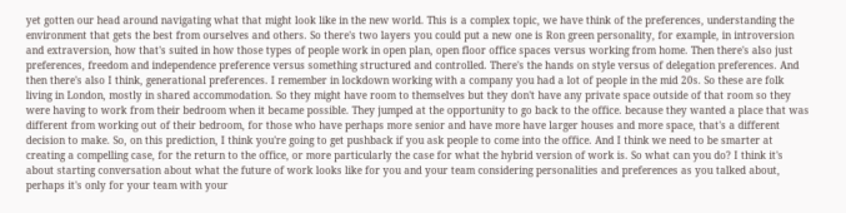yet gotten our head around navigating what that might look like in the new world. This is a complex topic, we have think of the preferences, understanding the environment that gets the best from ourselves and others. So there's two layers you could put a new one is Ron green personality, for example, in introversion and extraversion, how that's suited in how those types of people work in open plan, open floor office spaces versus working from home. Then there's also just preferences, freedom and independence preference versus something structured and controlled. There's the hands on style versus of delegation preferences. And then there's also I think, generational preferences. I remember in lockdown working with a company you had a lot of people in the mid 20s. So these are folk living in London, mostly in shared accommodation. So they might have room to themselves but they don't have any private space outside of that room so they were having to work from their bedroom when it became possible. They jumped at the opportunity to go back to the office. because they wanted a place that was different from working out of their bedroom, for those who have perhaps more senior and have more have larger houses and more space, that's a different decision to make. So, on this prediction, I think you're going to get pushback if you ask people to come into the office. And I think we need to be smarter at creating a compelling case, for the return to the office, or more particularly the case for what the hybrid version of work is. So what can you do? I think it's about starting conversation about what the future of work looks like for you and your team considering personalities and preferences as you talked about, perhaps it's only for your team with your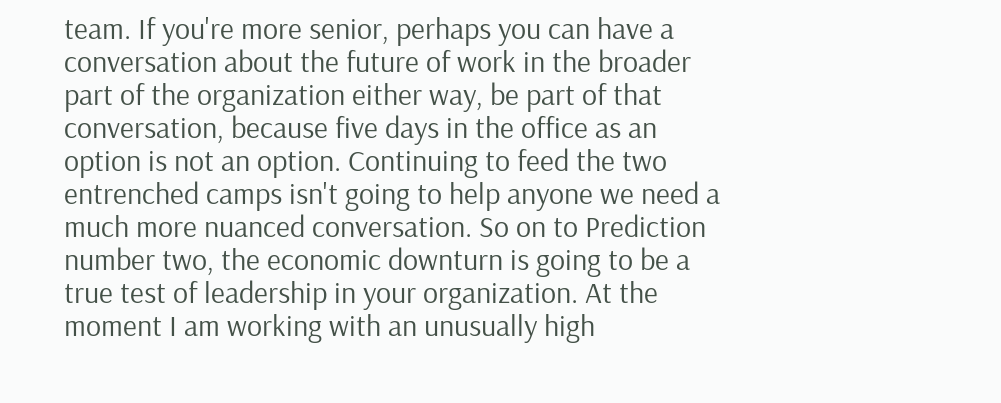team. If you're more senior, perhaps you can have a conversation about the future of work in the broader part of the organization either way, be part of that conversation, because five days in the office as an option is not an option. Continuing to feed the two entrenched camps isn't going to help anyone we need a much more nuanced conversation. So on to Prediction number two, the economic downturn is going to be a true test of leadership in your organization. At the moment I am working with an unusually high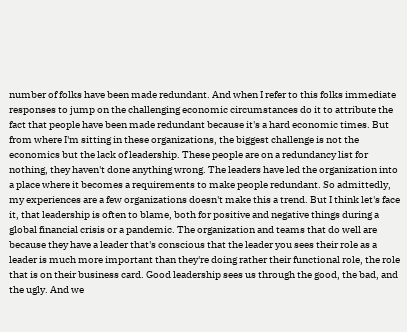number of folks have been made redundant. And when I refer to this folks immediate responses to jump on the challenging economic circumstances do it to attribute the fact that people have been made redundant because it's a hard economic times. But from where I'm sitting in these organizations, the biggest challenge is not the economics but the lack of leadership. These people are on a redundancy list for nothing, they haven't done anything wrong. The leaders have led the organization into a place where it becomes a requirements to make people redundant. So admittedly, my experiences are a few organizations doesn't make this a trend. But I think let's face it, that leadership is often to blame, both for positive and negative things during a global financial crisis or a pandemic. The organization and teams that do well are because they have a leader that's conscious that the leader you sees their role as a leader is much more important than they're doing rather their functional role, the role that is on their business card. Good leadership sees us through the good, the bad, and the ugly. And we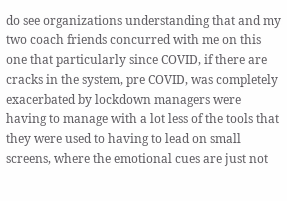do see organizations understanding that and my two coach friends concurred with me on this one that particularly since COVID, if there are cracks in the system, pre COVID, was completely exacerbated by lockdown managers were having to manage with a lot less of the tools that they were used to having to lead on small screens, where the emotional cues are just not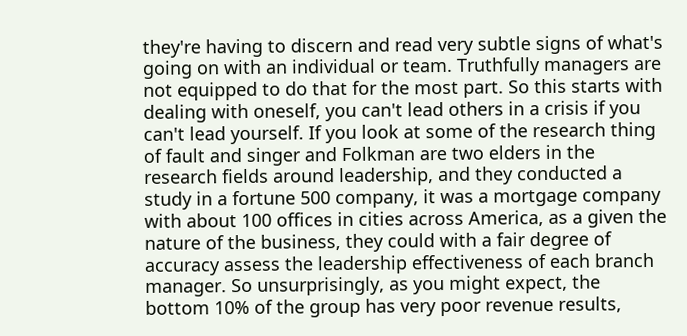they're having to discern and read very subtle signs of what's going on with an individual or team. Truthfully managers are not equipped to do that for the most part. So this starts with dealing with oneself, you can't lead others in a crisis if you can't lead yourself. If you look at some of the research thing of fault and singer and Folkman are two elders in the research fields around leadership, and they conducted a study in a fortune 500 company, it was a mortgage company with about 100 offices in cities across America, as a given the nature of the business, they could with a fair degree of accuracy assess the leadership effectiveness of each branch manager. So unsurprisingly, as you might expect, the bottom 10% of the group has very poor revenue results,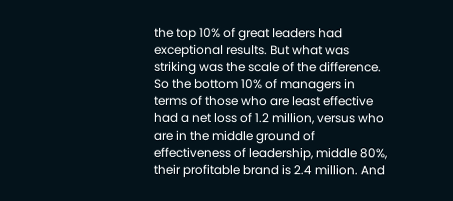the top 10% of great leaders had exceptional results. But what was striking was the scale of the difference. So the bottom 10% of managers in terms of those who are least effective had a net loss of 1.2 million, versus who are in the middle ground of effectiveness of leadership, middle 80%, their profitable brand is 2.4 million. And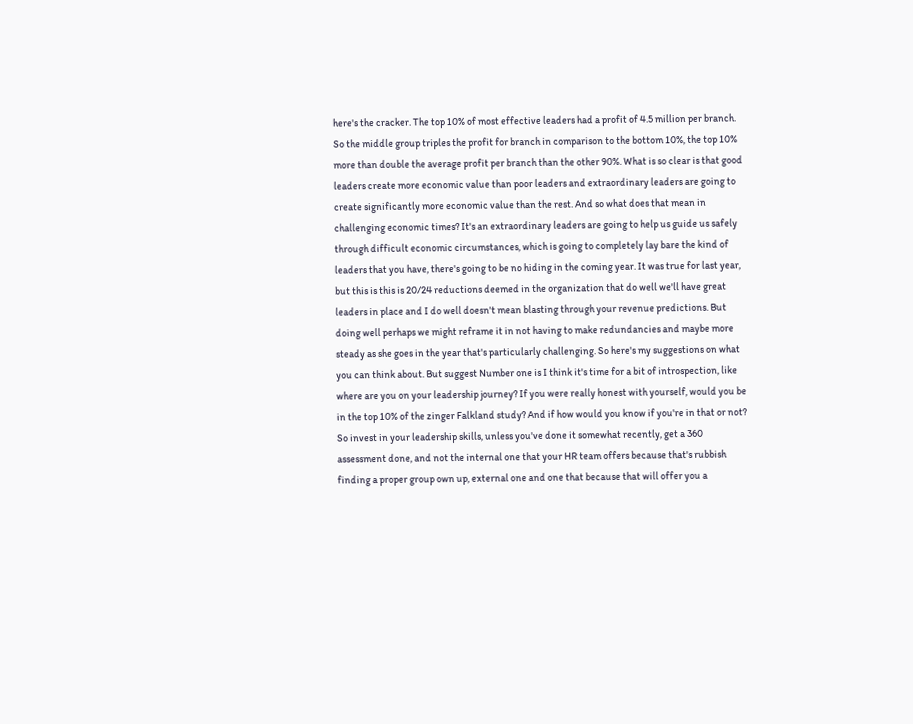here's the cracker. The top 10% of most effective leaders had a profit of 4.5 million per branch. So the middle group triples the profit for branch in comparison to the bottom 10%, the top 10% more than double the average profit per branch than the other 90%. What is so clear is that good leaders create more economic value than poor leaders and extraordinary leaders are going to create significantly more economic value than the rest. And so what does that mean in challenging economic times? It's an extraordinary leaders are going to help us guide us safely through difficult economic circumstances, which is going to completely lay bare the kind of leaders that you have, there's going to be no hiding in the coming year. It was true for last year, but this is this is 20/24 reductions deemed in the organization that do well we'll have great leaders in place and I do well doesn't mean blasting through your revenue predictions. But doing well perhaps we might reframe it in not having to make redundancies and maybe more steady as she goes in the year that's particularly challenging. So here's my suggestions on what you can think about. But suggest Number one is I think it's time for a bit of introspection, like where are you on your leadership journey? If you were really honest with yourself, would you be in the top 10% of the zinger Falkland study? And if how would you know if you're in that or not? So invest in your leadership skills, unless you've done it somewhat recently, get a 360 assessment done, and not the internal one that your HR team offers because that's rubbish finding a proper group own up, external one and one that because that will offer you a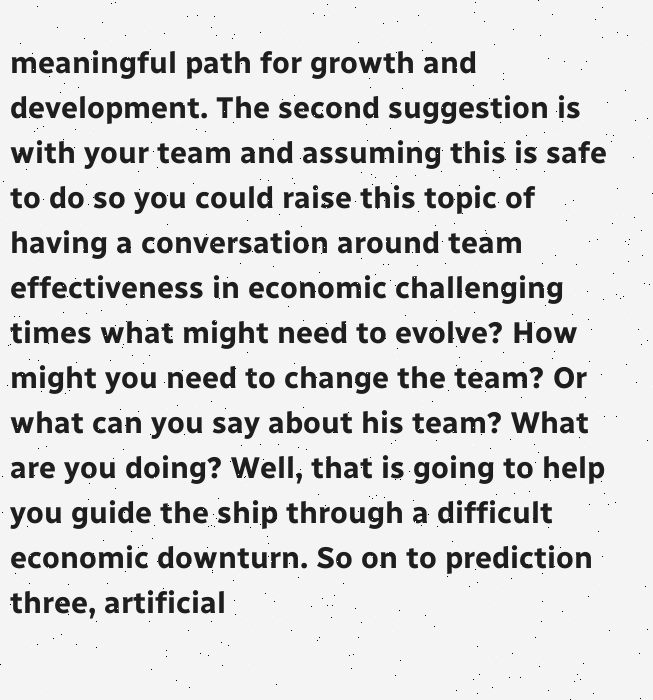meaningful path for growth and development. The second suggestion is with your team and assuming this is safe to do so you could raise this topic of having a conversation around team effectiveness in economic challenging times what might need to evolve? How might you need to change the team? Or what can you say about his team? What are you doing? Well, that is going to help you guide the ship through a difficult economic downturn. So on to prediction three, artificial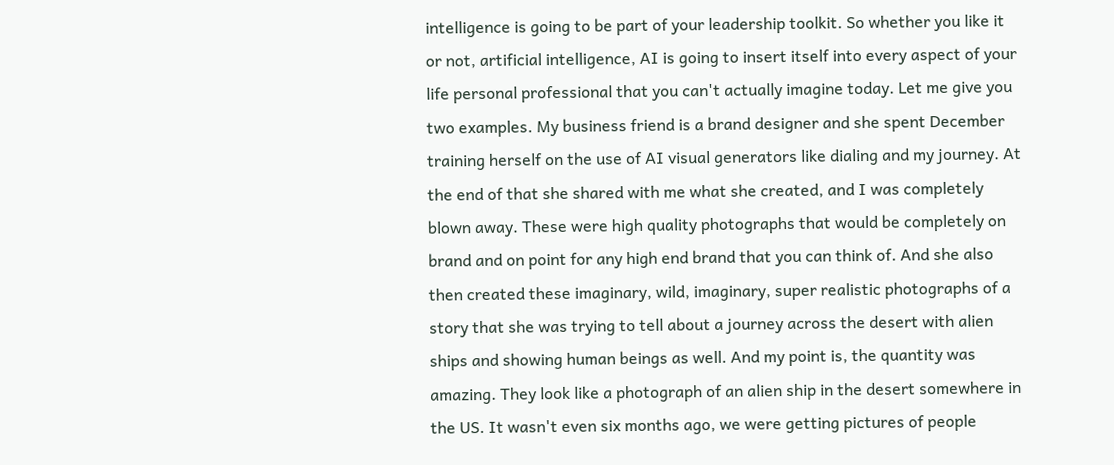intelligence is going to be part of your leadership toolkit. So whether you like it or not, artificial intelligence, AI is going to insert itself into every aspect of your life personal professional that you can't actually imagine today. Let me give you two examples. My business friend is a brand designer and she spent December training herself on the use of AI visual generators like dialing and my journey. At the end of that she shared with me what she created, and I was completely blown away. These were high quality photographs that would be completely on brand and on point for any high end brand that you can think of. And she also then created these imaginary, wild, imaginary, super realistic photographs of a story that she was trying to tell about a journey across the desert with alien ships and showing human beings as well. And my point is, the quantity was amazing. They look like a photograph of an alien ship in the desert somewhere in the US. It wasn't even six months ago, we were getting pictures of people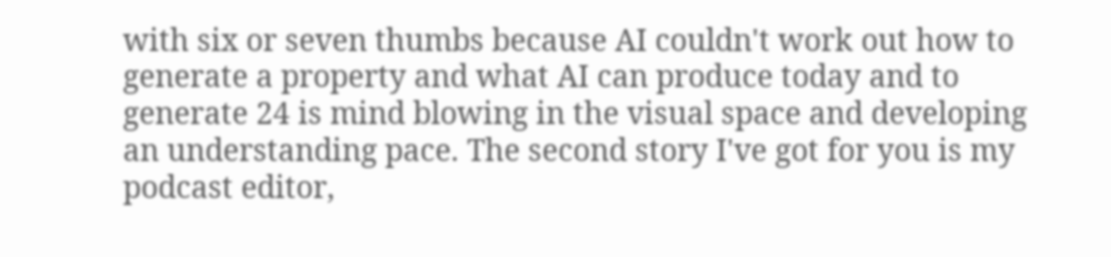with six or seven thumbs because AI couldn't work out how to generate a property and what AI can produce today and to generate 24 is mind blowing in the visual space and developing an understanding pace. The second story I've got for you is my podcast editor,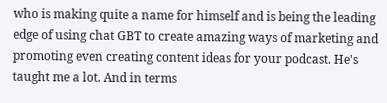who is making quite a name for himself and is being the leading edge of using chat GBT to create amazing ways of marketing and promoting even creating content ideas for your podcast. He's taught me a lot. And in terms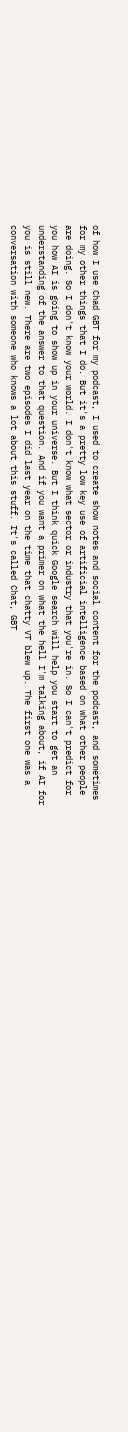of how I use Chad GBT for my podcast, I used to create show notes and social content for the podcast, and sometimes for my other things that I do. But it's a pretty low key use of artificial intelligence based on what other people are doing. So I don't know your world. I don't know what sector or industry that you're in. So I can't predict for you how AI is going to show up in your universe. But I think quick Google search will help you start to get an understanding of the answer to that question. And if you want a primer on what the hell I'm talking about, if AI for you is still new. There are two episodes I did last year on the time that chatty VT blew up. The first one was a conversation with someone who knows a lot about this stuff. It's called Chat, GBT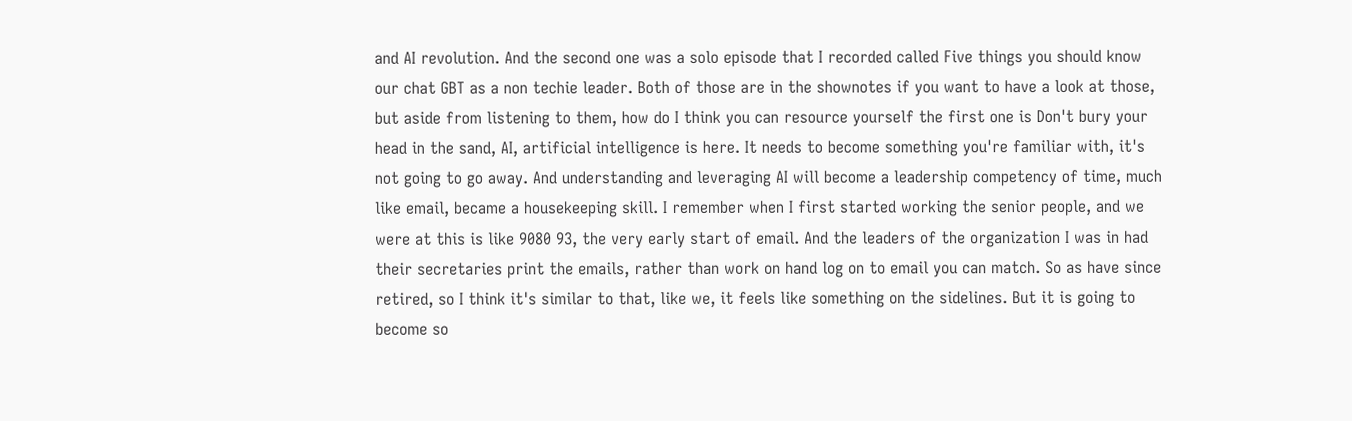and AI revolution. And the second one was a solo episode that I recorded called Five things you should know our chat GBT as a non techie leader. Both of those are in the shownotes if you want to have a look at those, but aside from listening to them, how do I think you can resource yourself the first one is Don't bury your head in the sand, AI, artificial intelligence is here. It needs to become something you're familiar with, it's not going to go away. And understanding and leveraging AI will become a leadership competency of time, much like email, became a housekeeping skill. I remember when I first started working the senior people, and we were at this is like 9080 93, the very early start of email. And the leaders of the organization I was in had their secretaries print the emails, rather than work on hand log on to email you can match. So as have since retired, so I think it's similar to that, like we, it feels like something on the sidelines. But it is going to become so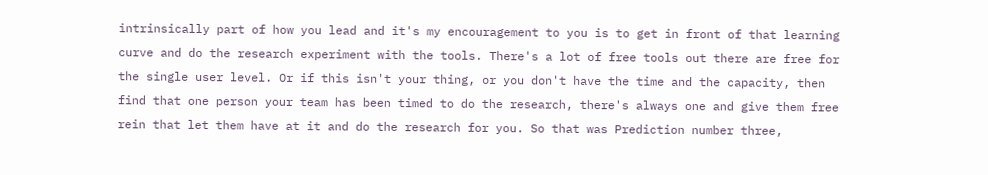intrinsically part of how you lead and it's my encouragement to you is to get in front of that learning curve and do the research experiment with the tools. There's a lot of free tools out there are free for the single user level. Or if this isn't your thing, or you don't have the time and the capacity, then find that one person your team has been timed to do the research, there's always one and give them free rein that let them have at it and do the research for you. So that was Prediction number three,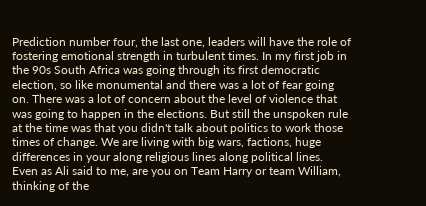Prediction number four, the last one, leaders will have the role of fostering emotional strength in turbulent times. In my first job in the 90s South Africa was going through its first democratic election, so like monumental and there was a lot of fear going on. There was a lot of concern about the level of violence that was going to happen in the elections. But still the unspoken rule at the time was that you didn't talk about politics to work those times of change. We are living with big wars, factions, huge differences in your along religious lines along political lines. Even as Ali said to me, are you on Team Harry or team William, thinking of the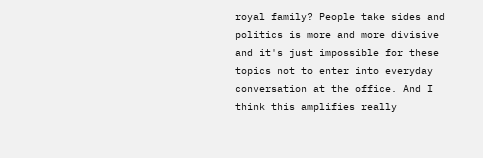royal family? People take sides and politics is more and more divisive and it's just impossible for these topics not to enter into everyday conversation at the office. And I think this amplifies really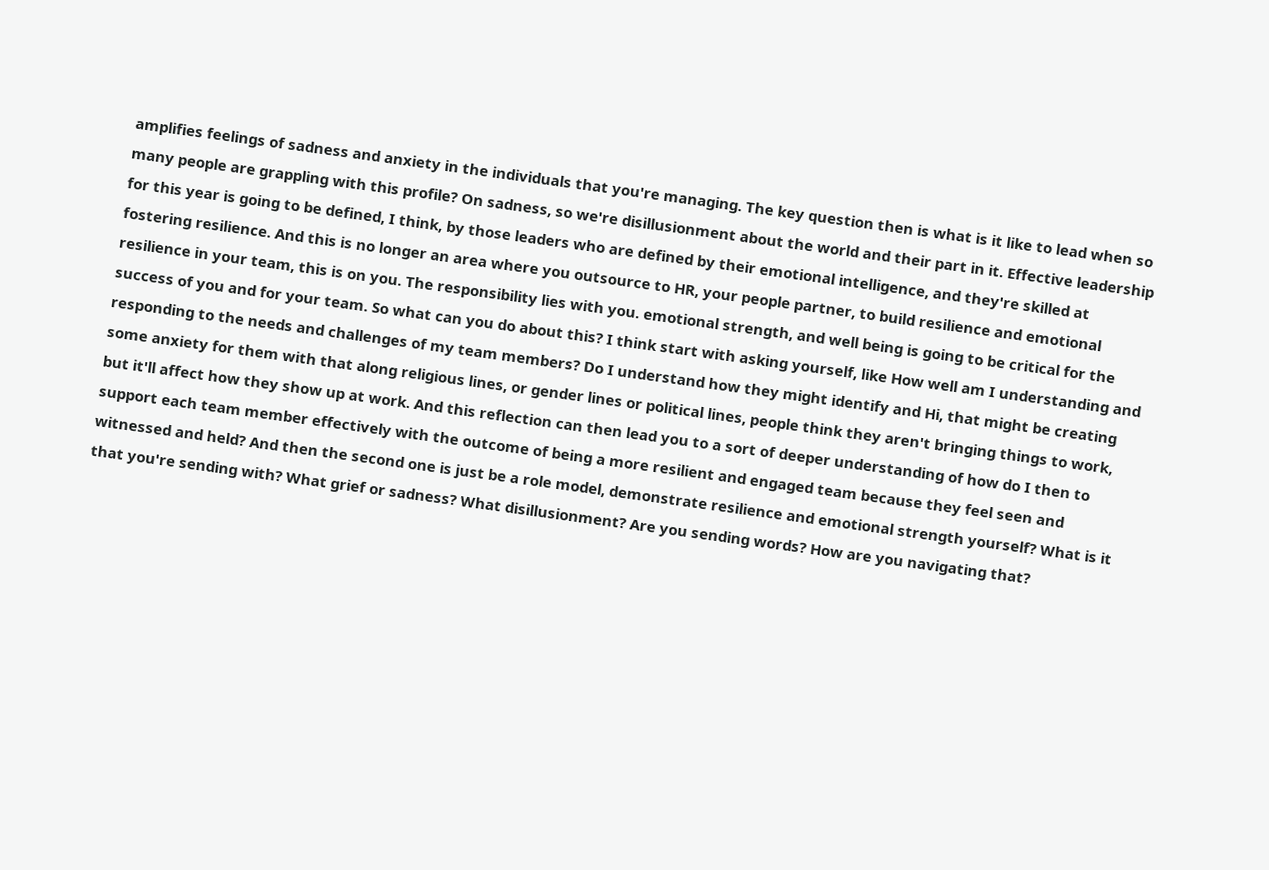amplifies feelings of sadness and anxiety in the individuals that you're managing. The key question then is what is it like to lead when so many people are grappling with this profile? On sadness, so we're disillusionment about the world and their part in it. Effective leadership for this year is going to be defined, I think, by those leaders who are defined by their emotional intelligence, and they're skilled at fostering resilience. And this is no longer an area where you outsource to HR, your people partner, to build resilience and emotional resilience in your team, this is on you. The responsibility lies with you. emotional strength, and well being is going to be critical for the success of you and for your team. So what can you do about this? I think start with asking yourself, like How well am I understanding and responding to the needs and challenges of my team members? Do I understand how they might identify and Hi, that might be creating some anxiety for them with that along religious lines, or gender lines or political lines, people think they aren't bringing things to work, but it'll affect how they show up at work. And this reflection can then lead you to a sort of deeper understanding of how do I then to support each team member effectively with the outcome of being a more resilient and engaged team because they feel seen and witnessed and held? And then the second one is just be a role model, demonstrate resilience and emotional strength yourself? What is it that you're sending with? What grief or sadness? What disillusionment? Are you sending words? How are you navigating that?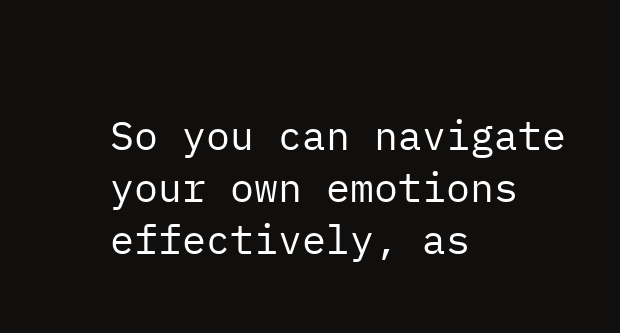So you can navigate your own emotions effectively, as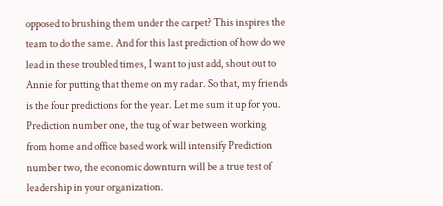opposed to brushing them under the carpet? This inspires the team to do the same. And for this last prediction of how do we lead in these troubled times, I want to just add, shout out to Annie for putting that theme on my radar. So that, my friends is the four predictions for the year. Let me sum it up for you. Prediction number one, the tug of war between working from home and office based work will intensify Prediction number two, the economic downturn will be a true test of leadership in your organization.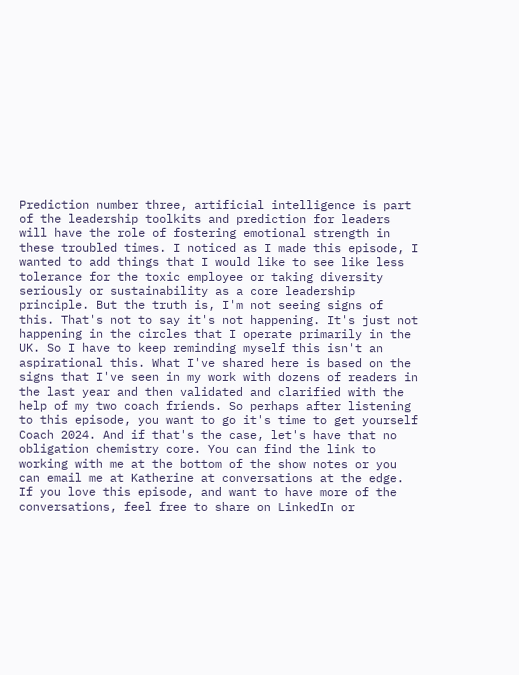Prediction number three, artificial intelligence is part of the leadership toolkits and prediction for leaders will have the role of fostering emotional strength in these troubled times. I noticed as I made this episode, I wanted to add things that I would like to see like less tolerance for the toxic employee or taking diversity seriously or sustainability as a core leadership principle. But the truth is, I'm not seeing signs of this. That's not to say it's not happening. It's just not happening in the circles that I operate primarily in the UK. So I have to keep reminding myself this isn't an aspirational this. What I've shared here is based on the signs that I've seen in my work with dozens of readers in the last year and then validated and clarified with the help of my two coach friends. So perhaps after listening to this episode, you want to go it's time to get yourself Coach 2024. And if that's the case, let's have that no obligation chemistry core. You can find the link to working with me at the bottom of the show notes or you can email me at Katherine at conversations at the edge. If you love this episode, and want to have more of the conversations, feel free to share on LinkedIn or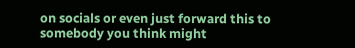on socials or even just forward this to somebody you think might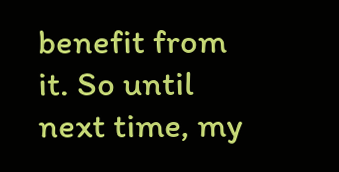benefit from it. So until next time, my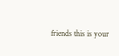friends this is your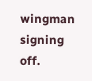wingman signing off.